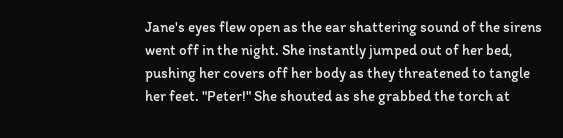Jane's eyes flew open as the ear shattering sound of the sirens went off in the night. She instantly jumped out of her bed, pushing her covers off her body as they threatened to tangle her feet. "Peter!" She shouted as she grabbed the torch at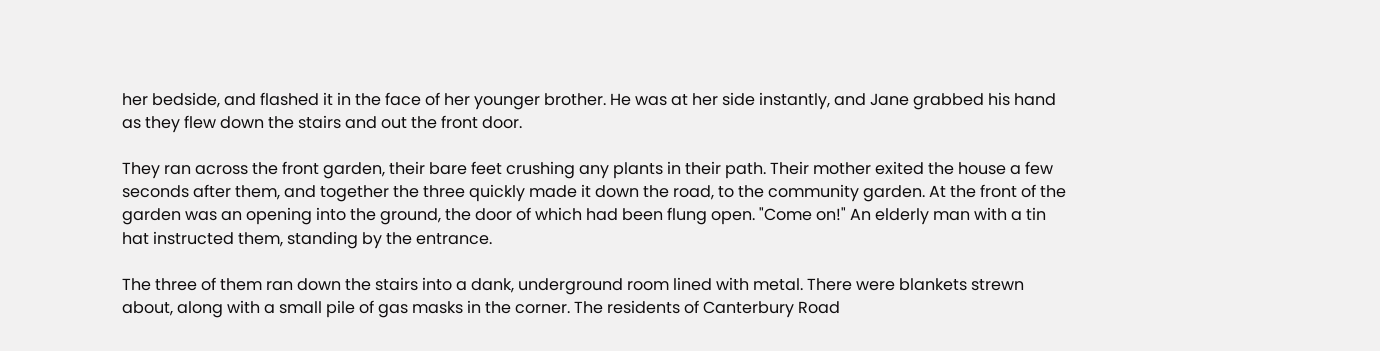her bedside, and flashed it in the face of her younger brother. He was at her side instantly, and Jane grabbed his hand as they flew down the stairs and out the front door.

They ran across the front garden, their bare feet crushing any plants in their path. Their mother exited the house a few seconds after them, and together the three quickly made it down the road, to the community garden. At the front of the garden was an opening into the ground, the door of which had been flung open. "Come on!" An elderly man with a tin hat instructed them, standing by the entrance.

The three of them ran down the stairs into a dank, underground room lined with metal. There were blankets strewn about, along with a small pile of gas masks in the corner. The residents of Canterbury Road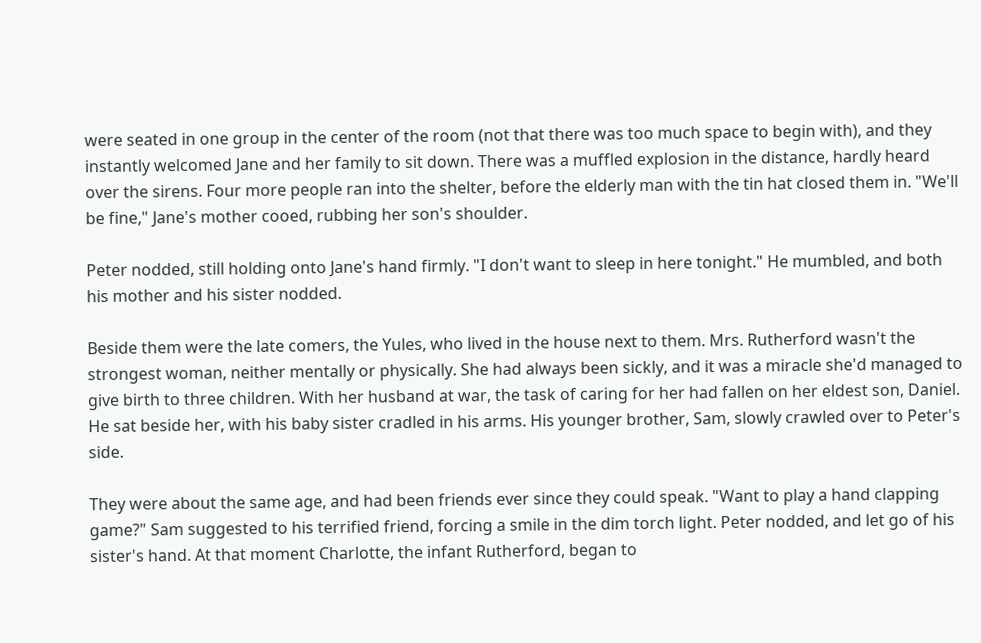were seated in one group in the center of the room (not that there was too much space to begin with), and they instantly welcomed Jane and her family to sit down. There was a muffled explosion in the distance, hardly heard over the sirens. Four more people ran into the shelter, before the elderly man with the tin hat closed them in. "We'll be fine," Jane's mother cooed, rubbing her son's shoulder.

Peter nodded, still holding onto Jane's hand firmly. "I don't want to sleep in here tonight." He mumbled, and both his mother and his sister nodded.

Beside them were the late comers, the Yules, who lived in the house next to them. Mrs. Rutherford wasn't the strongest woman, neither mentally or physically. She had always been sickly, and it was a miracle she'd managed to give birth to three children. With her husband at war, the task of caring for her had fallen on her eldest son, Daniel. He sat beside her, with his baby sister cradled in his arms. His younger brother, Sam, slowly crawled over to Peter's side.

They were about the same age, and had been friends ever since they could speak. "Want to play a hand clapping game?" Sam suggested to his terrified friend, forcing a smile in the dim torch light. Peter nodded, and let go of his sister's hand. At that moment Charlotte, the infant Rutherford, began to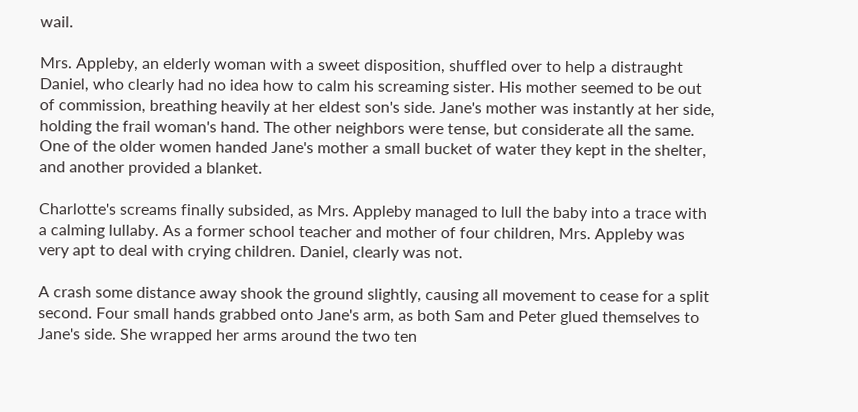wail.

Mrs. Appleby, an elderly woman with a sweet disposition, shuffled over to help a distraught Daniel, who clearly had no idea how to calm his screaming sister. His mother seemed to be out of commission, breathing heavily at her eldest son's side. Jane's mother was instantly at her side, holding the frail woman's hand. The other neighbors were tense, but considerate all the same. One of the older women handed Jane's mother a small bucket of water they kept in the shelter, and another provided a blanket.

Charlotte's screams finally subsided, as Mrs. Appleby managed to lull the baby into a trace with a calming lullaby. As a former school teacher and mother of four children, Mrs. Appleby was very apt to deal with crying children. Daniel, clearly was not.

A crash some distance away shook the ground slightly, causing all movement to cease for a split second. Four small hands grabbed onto Jane's arm, as both Sam and Peter glued themselves to Jane's side. She wrapped her arms around the two ten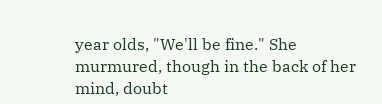year olds, "We'll be fine." She murmured, though in the back of her mind, doubt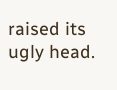raised its ugly head.